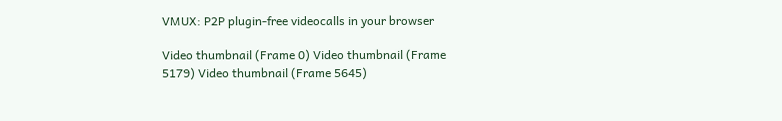VMUX: P2P plugin-free videocalls in your browser

Video thumbnail (Frame 0) Video thumbnail (Frame 5179) Video thumbnail (Frame 5645)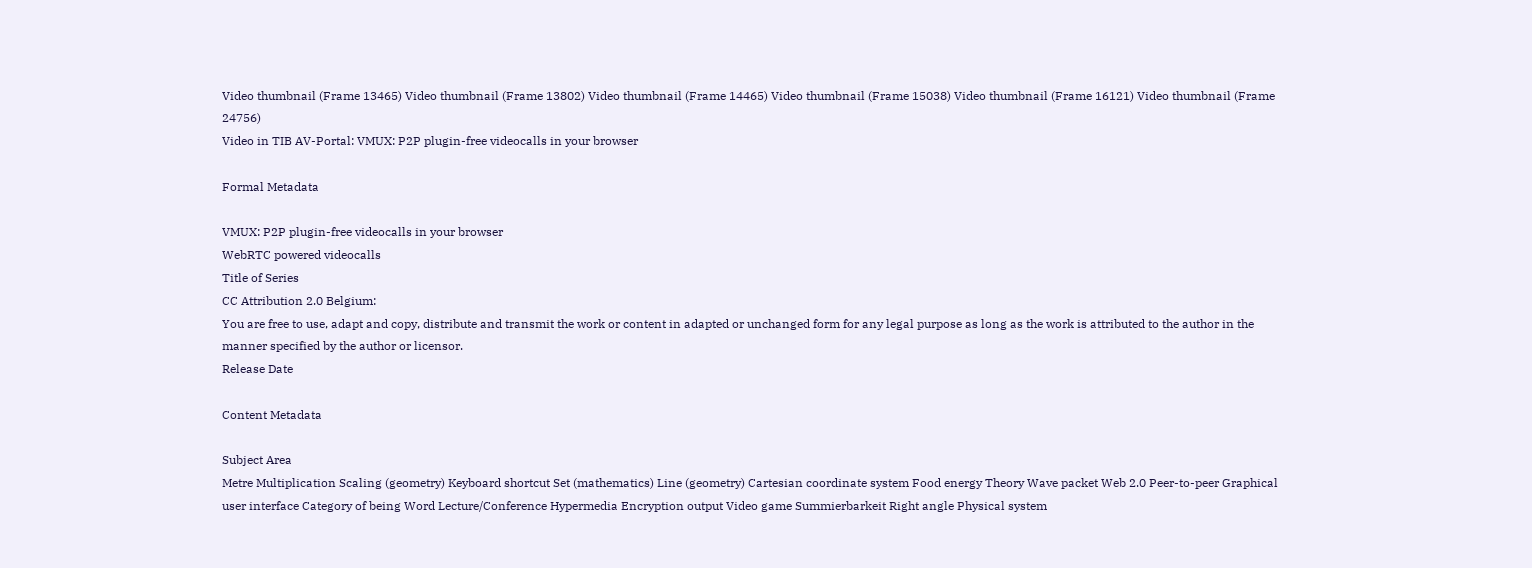Video thumbnail (Frame 13465) Video thumbnail (Frame 13802) Video thumbnail (Frame 14465) Video thumbnail (Frame 15038) Video thumbnail (Frame 16121) Video thumbnail (Frame 24756)
Video in TIB AV-Portal: VMUX: P2P plugin-free videocalls in your browser

Formal Metadata

VMUX: P2P plugin-free videocalls in your browser
WebRTC powered videocalls
Title of Series
CC Attribution 2.0 Belgium:
You are free to use, adapt and copy, distribute and transmit the work or content in adapted or unchanged form for any legal purpose as long as the work is attributed to the author in the manner specified by the author or licensor.
Release Date

Content Metadata

Subject Area
Metre Multiplication Scaling (geometry) Keyboard shortcut Set (mathematics) Line (geometry) Cartesian coordinate system Food energy Theory Wave packet Web 2.0 Peer-to-peer Graphical user interface Category of being Word Lecture/Conference Hypermedia Encryption output Video game Summierbarkeit Right angle Physical system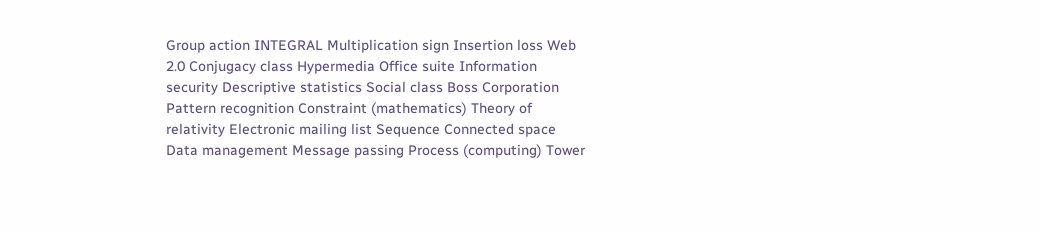Group action INTEGRAL Multiplication sign Insertion loss Web 2.0 Conjugacy class Hypermedia Office suite Information security Descriptive statistics Social class Boss Corporation Pattern recognition Constraint (mathematics) Theory of relativity Electronic mailing list Sequence Connected space Data management Message passing Process (computing) Tower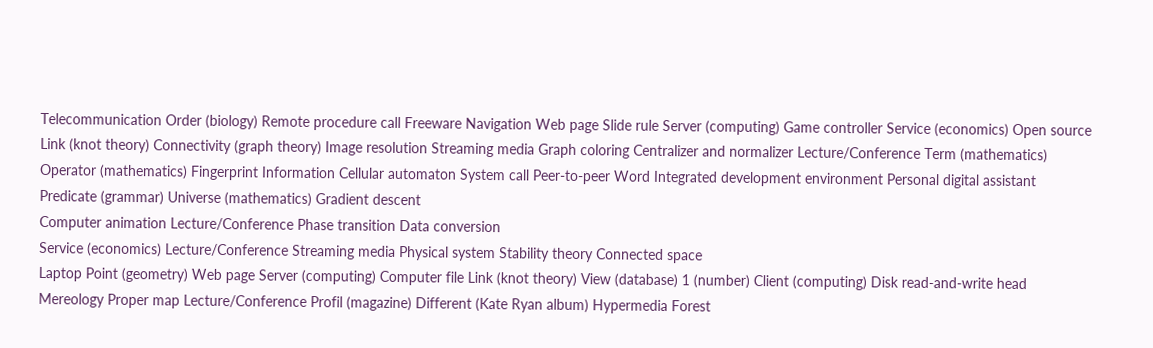Telecommunication Order (biology) Remote procedure call Freeware Navigation Web page Slide rule Server (computing) Game controller Service (economics) Open source Link (knot theory) Connectivity (graph theory) Image resolution Streaming media Graph coloring Centralizer and normalizer Lecture/Conference Term (mathematics) Operator (mathematics) Fingerprint Information Cellular automaton System call Peer-to-peer Word Integrated development environment Personal digital assistant Predicate (grammar) Universe (mathematics) Gradient descent
Computer animation Lecture/Conference Phase transition Data conversion
Service (economics) Lecture/Conference Streaming media Physical system Stability theory Connected space
Laptop Point (geometry) Web page Server (computing) Computer file Link (knot theory) View (database) 1 (number) Client (computing) Disk read-and-write head Mereology Proper map Lecture/Conference Profil (magazine) Different (Kate Ryan album) Hypermedia Forest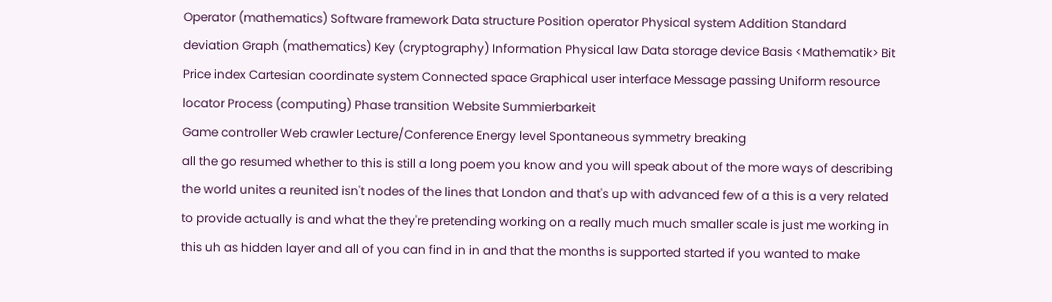Operator (mathematics) Software framework Data structure Position operator Physical system Addition Standard deviation Graph (mathematics) Key (cryptography) Information Physical law Data storage device Basis <Mathematik> Bit Price index Cartesian coordinate system Connected space Graphical user interface Message passing Uniform resource locator Process (computing) Phase transition Website Summierbarkeit
Game controller Web crawler Lecture/Conference Energy level Spontaneous symmetry breaking
all the go resumed whether to this is still a long poem you know and you will speak about of the more ways of describing the world unites a reunited isn't nodes of the lines that London and that's up with advanced few of a this is a very related to provide actually is and what the they're pretending working on a really much much smaller scale is just me working in this uh as hidden layer and all of you can find in in and that the months is supported started if you wanted to make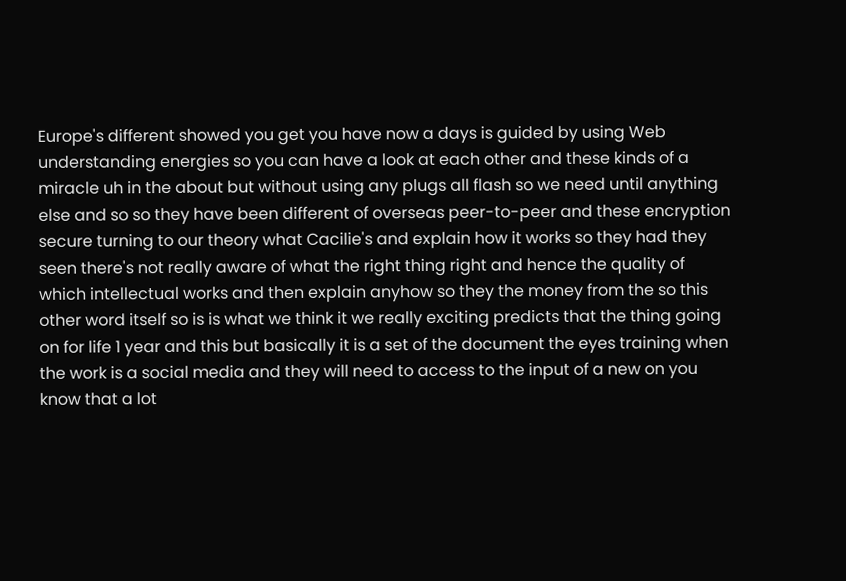Europe's different showed you get you have now a days is guided by using Web understanding energies so you can have a look at each other and these kinds of a miracle uh in the about but without using any plugs all flash so we need until anything else and so so they have been different of overseas peer-to-peer and these encryption secure turning to our theory what Cacilie's and explain how it works so they had they seen there's not really aware of what the right thing right and hence the quality of which intellectual works and then explain anyhow so they the money from the so this other word itself so is is what we think it we really exciting predicts that the thing going on for life 1 year and this but basically it is a set of the document the eyes training when the work is a social media and they will need to access to the input of a new on you know that a lot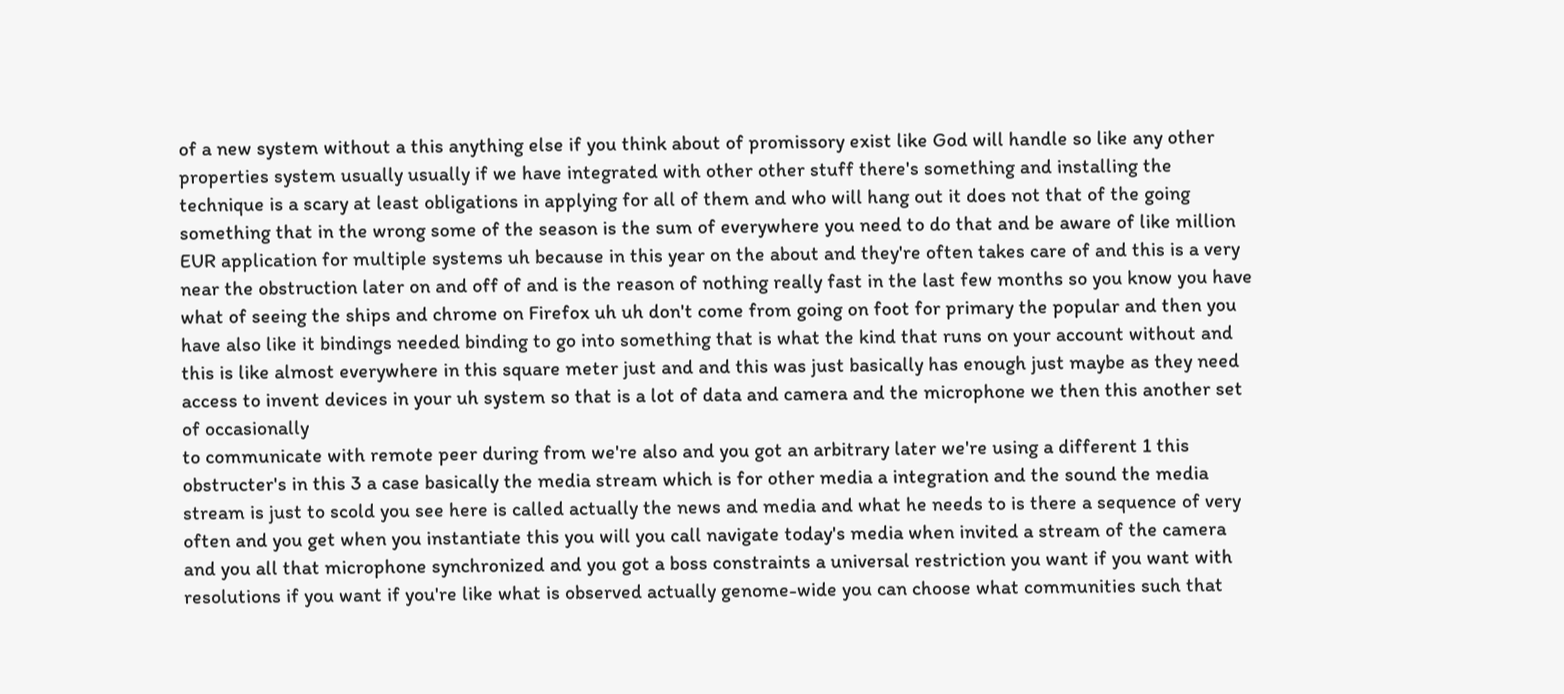of a new system without a this anything else if you think about of promissory exist like God will handle so like any other properties system usually usually if we have integrated with other other stuff there's something and installing the technique is a scary at least obligations in applying for all of them and who will hang out it does not that of the going something that in the wrong some of the season is the sum of everywhere you need to do that and be aware of like million EUR application for multiple systems uh because in this year on the about and they're often takes care of and this is a very near the obstruction later on and off of and is the reason of nothing really fast in the last few months so you know you have what of seeing the ships and chrome on Firefox uh uh don't come from going on foot for primary the popular and then you have also like it bindings needed binding to go into something that is what the kind that runs on your account without and this is like almost everywhere in this square meter just and and this was just basically has enough just maybe as they need access to invent devices in your uh system so that is a lot of data and camera and the microphone we then this another set of occasionally
to communicate with remote peer during from we're also and you got an arbitrary later we're using a different 1 this obstructer's in this 3 a case basically the media stream which is for other media a integration and the sound the media
stream is just to scold you see here is called actually the news and media and what he needs to is there a sequence of very often and you get when you instantiate this you will you call navigate today's media when invited a stream of the camera and you all that microphone synchronized and you got a boss constraints a universal restriction you want if you want with resolutions if you want if you're like what is observed actually genome-wide you can choose what communities such that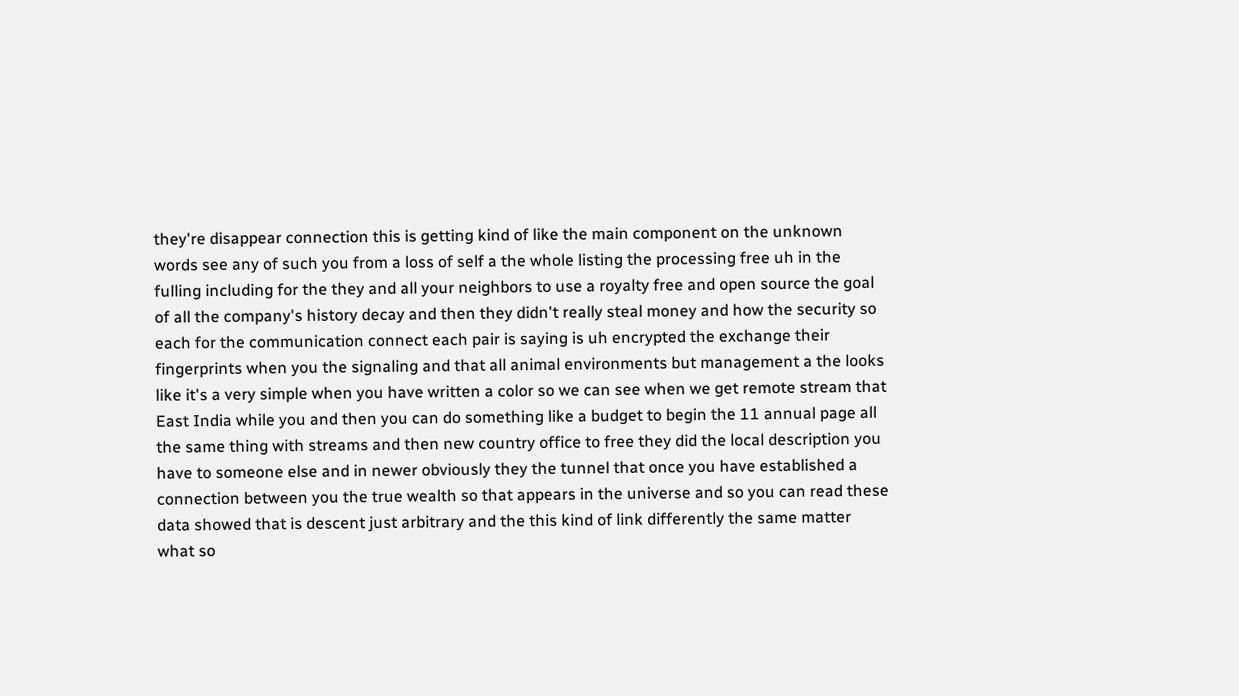they're disappear connection this is getting kind of like the main component on the unknown words see any of such you from a loss of self a the whole listing the processing free uh in the fulling including for the they and all your neighbors to use a royalty free and open source the goal of all the company's history decay and then they didn't really steal money and how the security so each for the communication connect each pair is saying is uh encrypted the exchange their fingerprints when you the signaling and that all animal environments but management a the looks like it's a very simple when you have written a color so we can see when we get remote stream that East India while you and then you can do something like a budget to begin the 11 annual page all the same thing with streams and then new country office to free they did the local description you have to someone else and in newer obviously they the tunnel that once you have established a connection between you the true wealth so that appears in the universe and so you can read these data showed that is descent just arbitrary and the this kind of link differently the same matter what so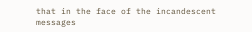that in the face of the incandescent messages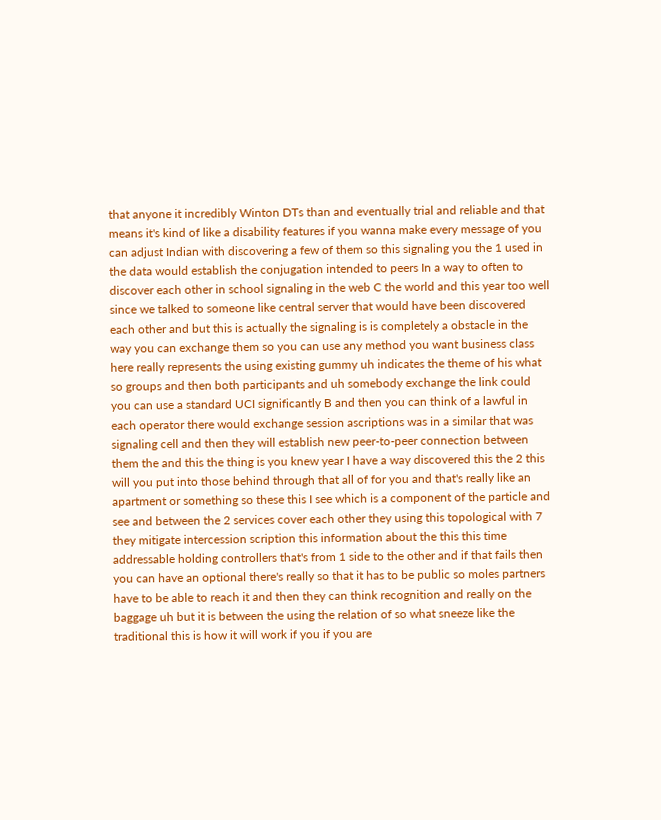that anyone it incredibly Winton DTs than and eventually trial and reliable and that means it's kind of like a disability features if you wanna make every message of you can adjust Indian with discovering a few of them so this signaling you the 1 used in the data would establish the conjugation intended to peers In a way to often to discover each other in school signaling in the web C the world and this year too well since we talked to someone like central server that would have been discovered each other and but this is actually the signaling is is completely a obstacle in the way you can exchange them so you can use any method you want business class here really represents the using existing gummy uh indicates the theme of his what so groups and then both participants and uh somebody exchange the link could you can use a standard UCI significantly B and then you can think of a lawful in each operator there would exchange session ascriptions was in a similar that was signaling cell and then they will establish new peer-to-peer connection between them the and this the thing is you knew year I have a way discovered this the 2 this will you put into those behind through that all of for you and that's really like an apartment or something so these this I see which is a component of the particle and see and between the 2 services cover each other they using this topological with 7 they mitigate intercession scription this information about the this this time addressable holding controllers that's from 1 side to the other and if that fails then you can have an optional there's really so that it has to be public so moles partners have to be able to reach it and then they can think recognition and really on the baggage uh but it is between the using the relation of so what sneeze like the traditional this is how it will work if you if you are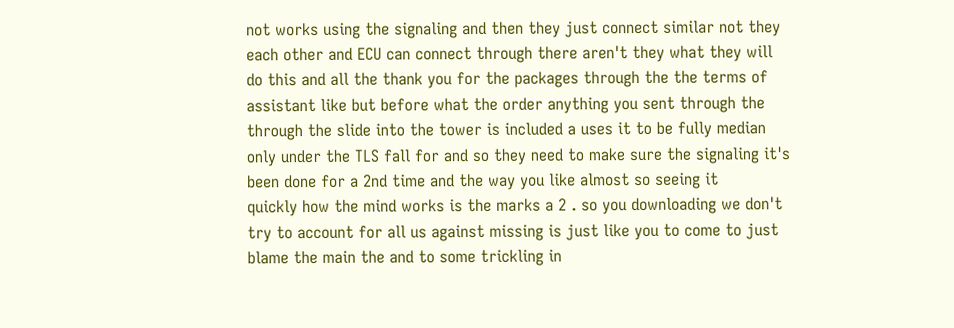not works using the signaling and then they just connect similar not they each other and ECU can connect through there aren't they what they will do this and all the thank you for the packages through the the terms of assistant like but before what the order anything you sent through the through the slide into the tower is included a uses it to be fully median only under the TLS fall for and so they need to make sure the signaling it's been done for a 2nd time and the way you like almost so seeing it
quickly how the mind works is the marks a 2 . so you downloading we don't try to account for all us against missing is just like you to come to just blame the main the and to some trickling in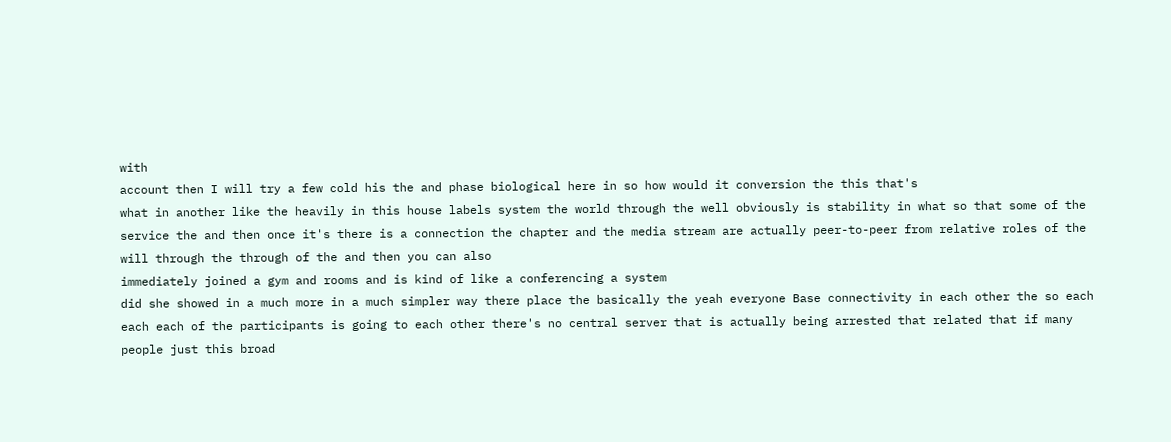with
account then I will try a few cold his the and phase biological here in so how would it conversion the this that's
what in another like the heavily in this house labels system the world through the well obviously is stability in what so that some of the service the and then once it's there is a connection the chapter and the media stream are actually peer-to-peer from relative roles of the will through the through of the and then you can also
immediately joined a gym and rooms and is kind of like a conferencing a system
did she showed in a much more in a much simpler way there place the basically the yeah everyone Base connectivity in each other the so each each each of the participants is going to each other there's no central server that is actually being arrested that related that if many people just this broad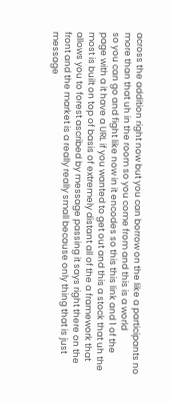across the addition right now but you can borrow on the like a participants no more than that uh in the room so you come from and this is a world
so you can go and fight like now in it encodes so this this link and 1 of the page with a it have a URL if you wanted to get out and this a stock that uh the most is built on top of basis of extremely distant all of the a framework that allows you to forest ascribed by message passing it says right there on the front and the market is a really really small because only thing that is just message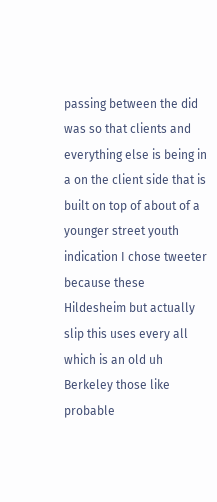passing between the did was so that clients and everything else is being in a on the client side that is built on top of about of a younger street youth indication I chose tweeter because these Hildesheim but actually slip this uses every all which is an old uh Berkeley those like probable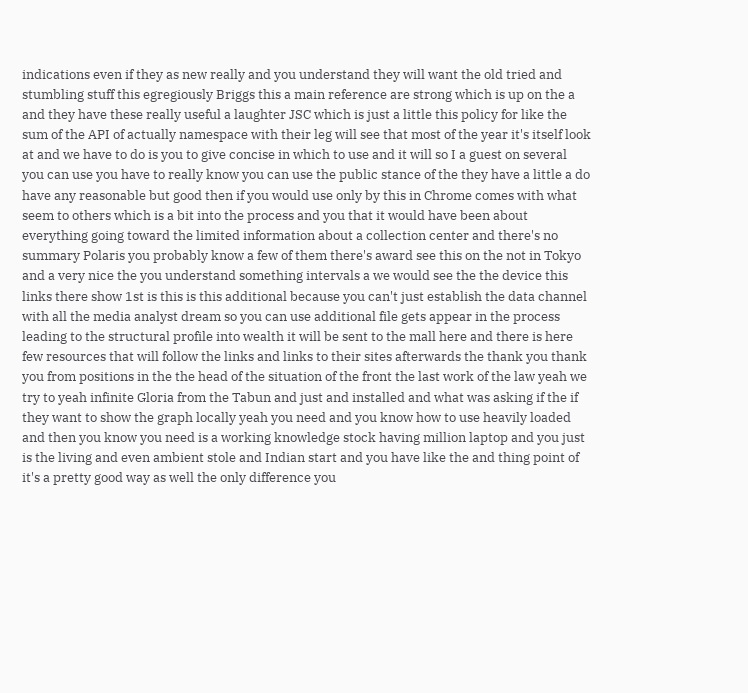indications even if they as new really and you understand they will want the old tried and stumbling stuff this egregiously Briggs this a main reference are strong which is up on the a and they have these really useful a laughter JSC which is just a little this policy for like the sum of the API of actually namespace with their leg will see that most of the year it's itself look at and we have to do is you to give concise in which to use and it will so I a guest on several you can use you have to really know you can use the public stance of the they have a little a do have any reasonable but good then if you would use only by this in Chrome comes with what seem to others which is a bit into the process and you that it would have been about everything going toward the limited information about a collection center and there's no summary Polaris you probably know a few of them there's award see this on the not in Tokyo and a very nice the you understand something intervals a we would see the the device this links there show 1st is this is this additional because you can't just establish the data channel with all the media analyst dream so you can use additional file gets appear in the process leading to the structural profile into wealth it will be sent to the mall here and there is here few resources that will follow the links and links to their sites afterwards the thank you thank you from positions in the the head of the situation of the front the last work of the law yeah we try to yeah infinite Gloria from the Tabun and just and installed and what was asking if the if they want to show the graph locally yeah you need and you know how to use heavily loaded and then you know you need is a working knowledge stock having million laptop and you just is the living and even ambient stole and Indian start and you have like the and thing point of it's a pretty good way as well the only difference you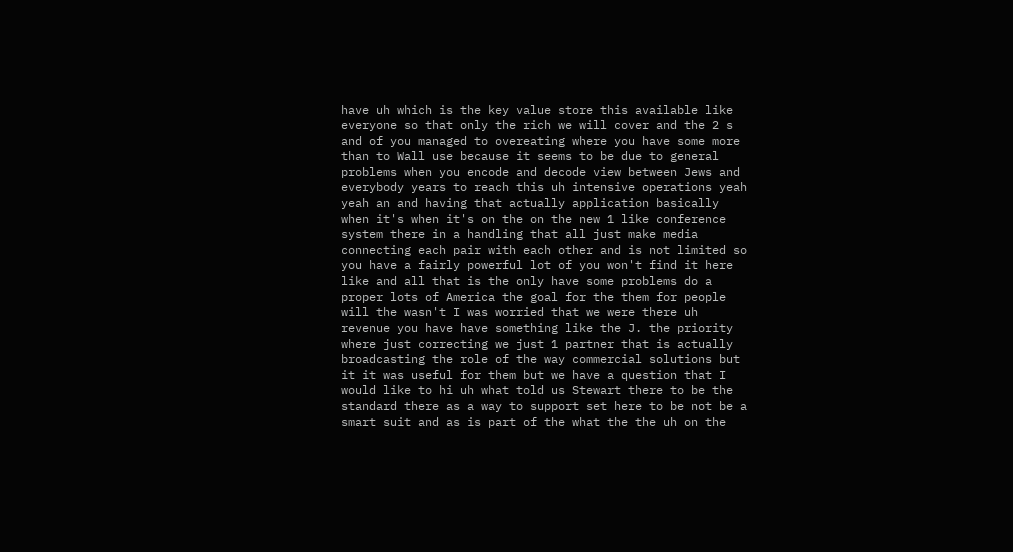have uh which is the key value store this available like everyone so that only the rich we will cover and the 2 s and of you managed to overeating where you have some more than to Wall use because it seems to be due to general problems when you encode and decode view between Jews and everybody years to reach this uh intensive operations yeah yeah an and having that actually application basically when it's when it's on the on the new 1 like conference system there in a handling that all just make media connecting each pair with each other and is not limited so you have a fairly powerful lot of you won't find it here like and all that is the only have some problems do a proper lots of America the goal for the them for people will the wasn't I was worried that we were there uh revenue you have have something like the J. the priority where just correcting we just 1 partner that is actually broadcasting the role of the way commercial solutions but it it was useful for them but we have a question that I would like to hi uh what told us Stewart there to be the standard there as a way to support set here to be not be a smart suit and as is part of the what the the uh on the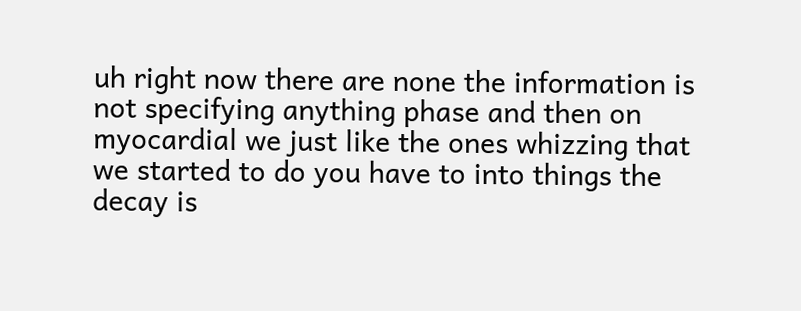uh right now there are none the information is not specifying anything phase and then on myocardial we just like the ones whizzing that we started to do you have to into things the decay is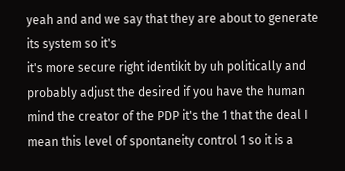yeah and and we say that they are about to generate its system so it's
it's more secure right identikit by uh politically and probably adjust the desired if you have the human mind the creator of the PDP it's the 1 that the deal I mean this level of spontaneity control 1 so it is a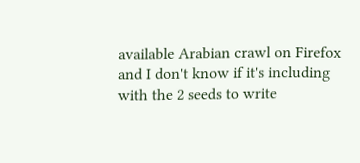available Arabian crawl on Firefox and I don't know if it's including with the 2 seeds to write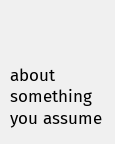about something you assume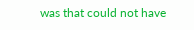was that could not have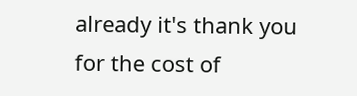already it's thank you for the cost of